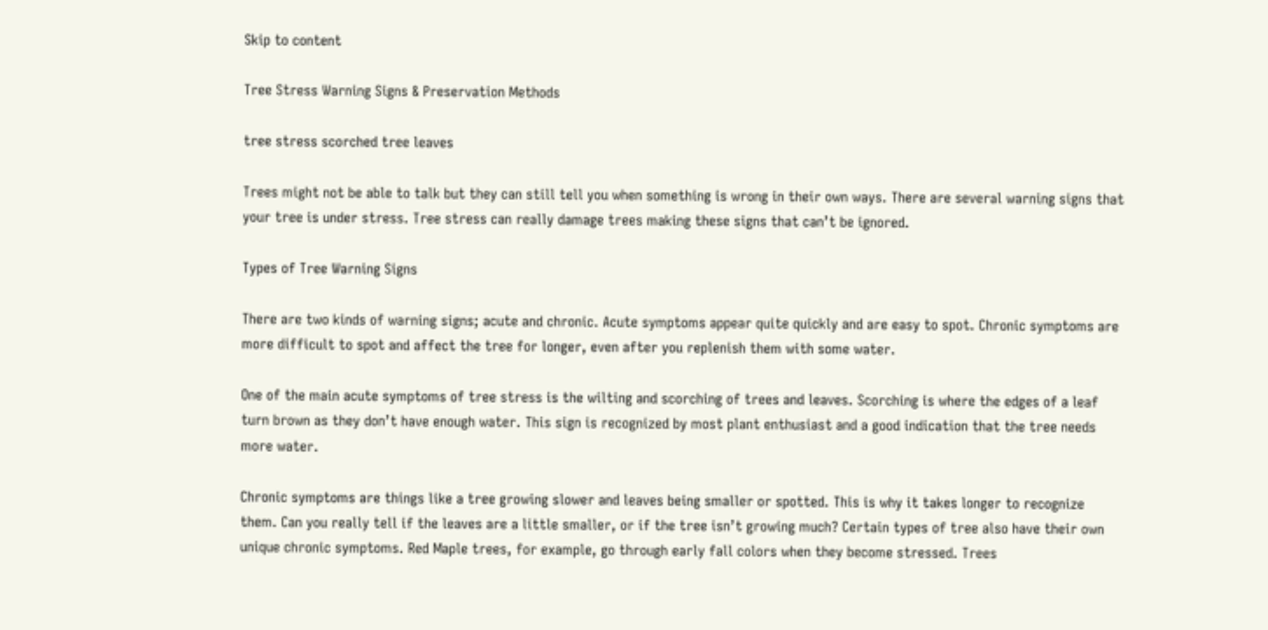Skip to content

Tree Stress Warning Signs & Preservation Methods

tree stress scorched tree leaves

Trees might not be able to talk but they can still tell you when something is wrong in their own ways. There are several warning signs that your tree is under stress. Tree stress can really damage trees making these signs that can’t be ignored.

Types of Tree Warning Signs

There are two kinds of warning signs; acute and chronic. Acute symptoms appear quite quickly and are easy to spot. Chronic symptoms are more difficult to spot and affect the tree for longer, even after you replenish them with some water.

One of the main acute symptoms of tree stress is the wilting and scorching of trees and leaves. Scorching is where the edges of a leaf turn brown as they don’t have enough water. This sign is recognized by most plant enthusiast and a good indication that the tree needs more water.

Chronic symptoms are things like a tree growing slower and leaves being smaller or spotted. This is why it takes longer to recognize them. Can you really tell if the leaves are a little smaller, or if the tree isn’t growing much? Certain types of tree also have their own unique chronic symptoms. Red Maple trees, for example, go through early fall colors when they become stressed. Trees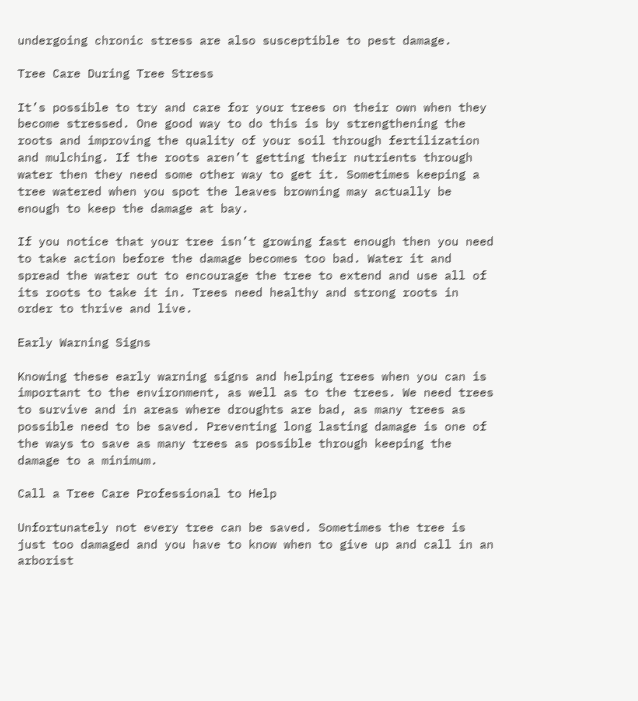undergoing chronic stress are also susceptible to pest damage.

Tree Care During Tree Stress

It’s possible to try and care for your trees on their own when they become stressed. One good way to do this is by strengthening the roots and improving the quality of your soil through fertilization and mulching. If the roots aren’t getting their nutrients through water then they need some other way to get it. Sometimes keeping a tree watered when you spot the leaves browning may actually be enough to keep the damage at bay.

If you notice that your tree isn’t growing fast enough then you need to take action before the damage becomes too bad. Water it and spread the water out to encourage the tree to extend and use all of its roots to take it in. Trees need healthy and strong roots in order to thrive and live.

Early Warning Signs

Knowing these early warning signs and helping trees when you can is important to the environment, as well as to the trees. We need trees to survive and in areas where droughts are bad, as many trees as possible need to be saved. Preventing long lasting damage is one of the ways to save as many trees as possible through keeping the damage to a minimum.

Call a Tree Care Professional to Help

Unfortunately not every tree can be saved. Sometimes the tree is just too damaged and you have to know when to give up and call in an arborist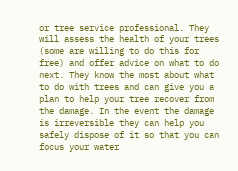or tree service professional. They will assess the health of your trees (some are willing to do this for free) and offer advice on what to do next. They know the most about what to do with trees and can give you a plan to help your tree recover from the damage. In the event the damage is irreversible they can help you safely dispose of it so that you can focus your water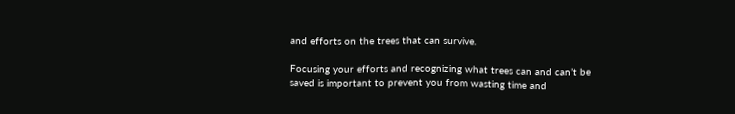and efforts on the trees that can survive.

Focusing your efforts and recognizing what trees can and can’t be saved is important to prevent you from wasting time and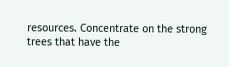resources. Concentrate on the strong trees that have the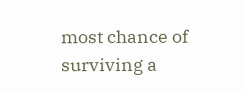most chance of surviving a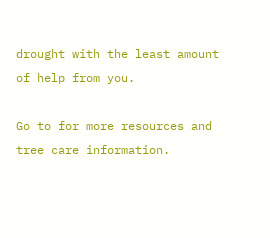drought with the least amount of help from you.

Go to for more resources and tree care information.